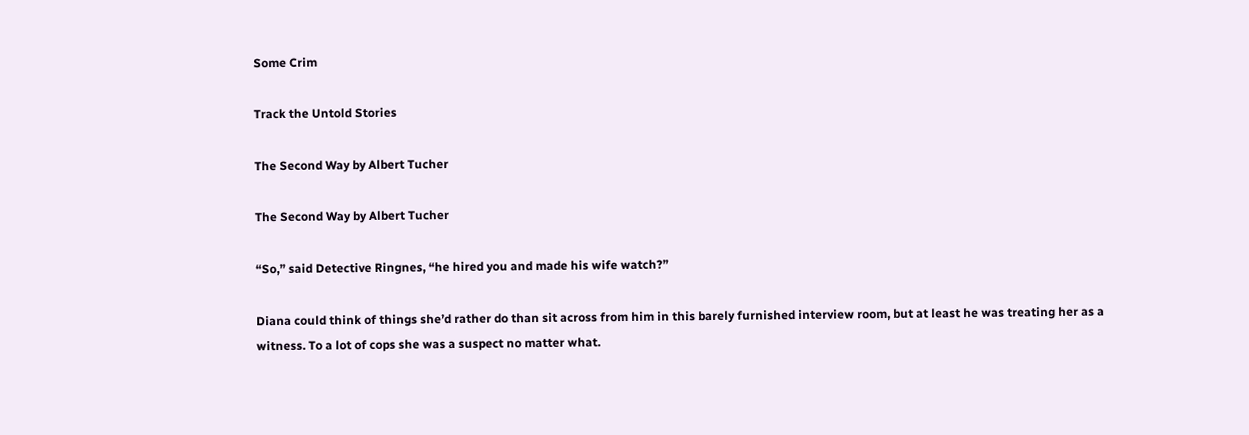Some Crim

Track the Untold Stories

The Second Way by Albert Tucher

The Second Way by Albert Tucher

“So,” said Detective Ringnes, “he hired you and made his wife watch?”

Diana could think of things she’d rather do than sit across from him in this barely furnished interview room, but at least he was treating her as a witness. To a lot of cops she was a suspect no matter what.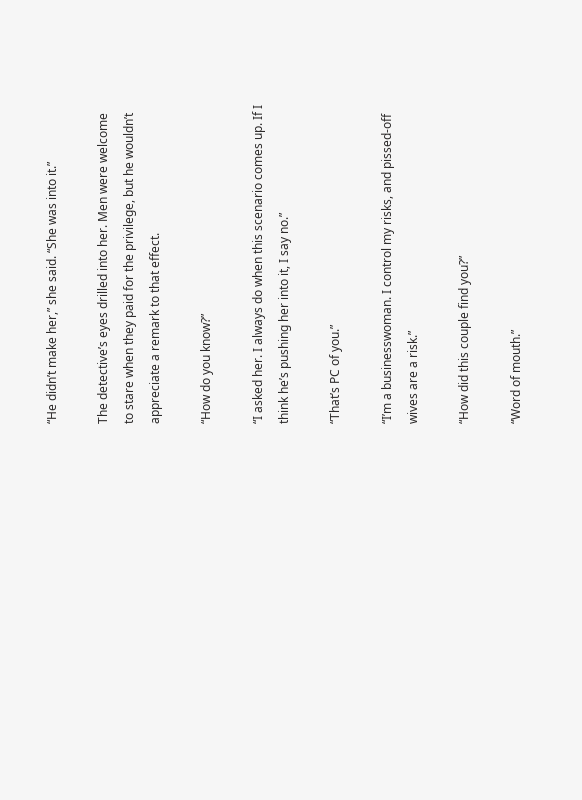“He didn’t make her,” she said. “She was into it.”

The detective’s eyes drilled into her. Men were welcome to stare when they paid for the privilege, but he wouldn’t appreciate a remark to that effect.

“How do you know?”

“I asked her. I always do when this scenario comes up. If I think he’s pushing her into it, I say no.”

“That’s PC of you.”

“I’m a businesswoman. I control my risks, and pissed-off wives are a risk.”

“How did this couple find you?”

“Word of mouth.”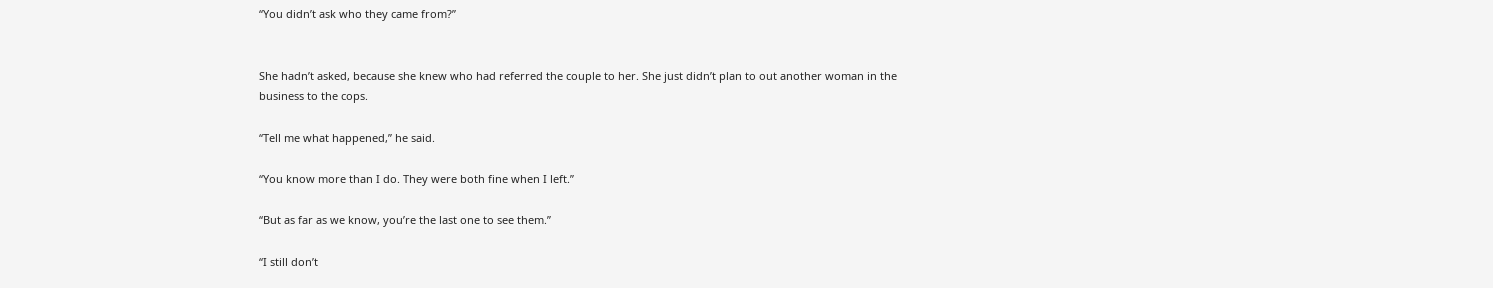“You didn’t ask who they came from?”


She hadn’t asked, because she knew who had referred the couple to her. She just didn’t plan to out another woman in the business to the cops.

“Tell me what happened,” he said.

“You know more than I do. They were both fine when I left.”

“But as far as we know, you’re the last one to see them.”

“I still don’t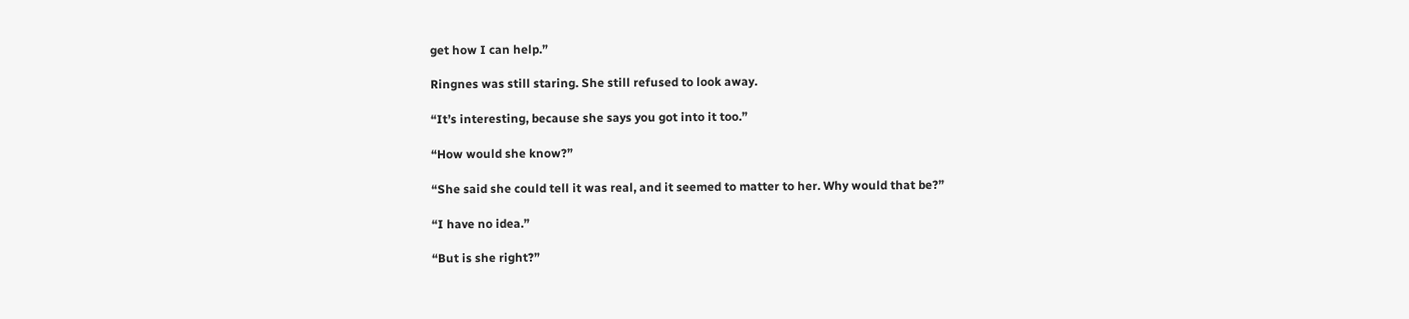get how I can help.”

Ringnes was still staring. She still refused to look away.

“It’s interesting, because she says you got into it too.”

“How would she know?”

“She said she could tell it was real, and it seemed to matter to her. Why would that be?”

“I have no idea.”

“But is she right?”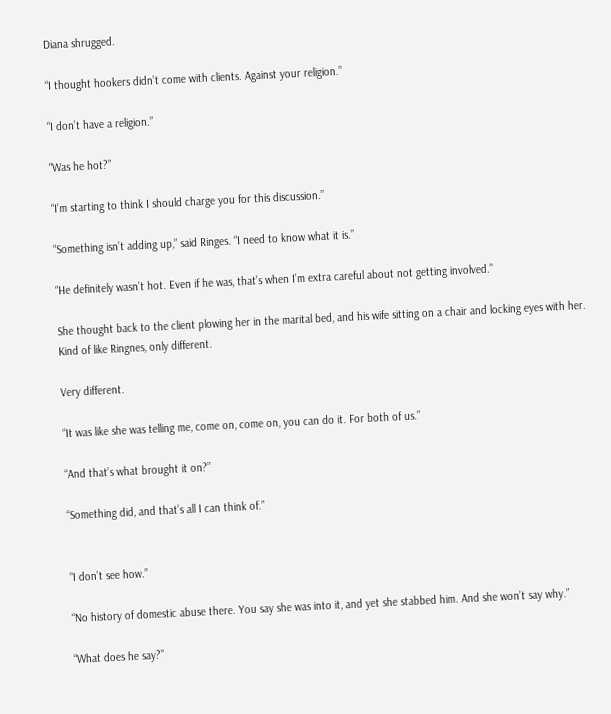Diana shrugged.

“I thought hookers didn’t come with clients. Against your religion.”

“I don’t have a religion.”

“Was he hot?”

“I’m starting to think I should charge you for this discussion.”

“Something isn’t adding up,” said Ringes. “I need to know what it is.”

“He definitely wasn’t hot. Even if he was, that’s when I’m extra careful about not getting involved.”

She thought back to the client plowing her in the marital bed, and his wife sitting on a chair and locking eyes with her. Kind of like Ringnes, only different.

Very different.

“It was like she was telling me, come on, come on, you can do it. For both of us.”

“And that’s what brought it on?”

“Something did, and that’s all I can think of.”


“I don’t see how.”

“No history of domestic abuse there. You say she was into it, and yet she stabbed him. And she won’t say why.”

“What does he say?”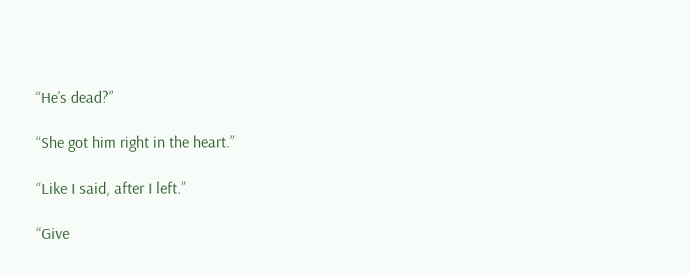“He’s dead?”

“She got him right in the heart.”

“Like I said, after I left.”

“Give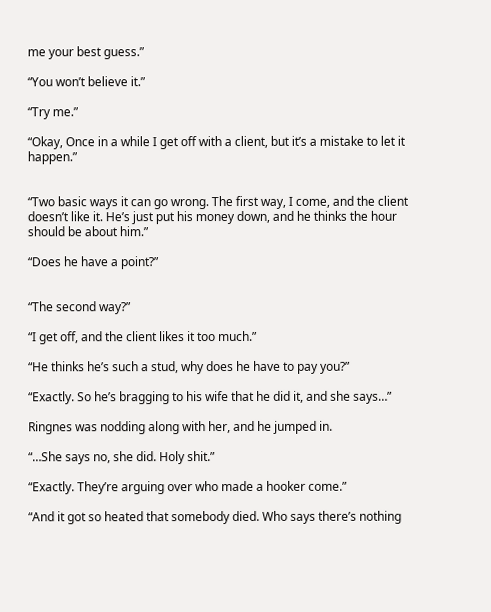me your best guess.”

“You won’t believe it.”

“Try me.”

“Okay, Once in a while I get off with a client, but it’s a mistake to let it happen.”


“Two basic ways it can go wrong. The first way, I come, and the client doesn’t like it. He’s just put his money down, and he thinks the hour should be about him.”

“Does he have a point?”


“The second way?”

“I get off, and the client likes it too much.”

“He thinks he’s such a stud, why does he have to pay you?”

“Exactly. So he’s bragging to his wife that he did it, and she says…”

Ringnes was nodding along with her, and he jumped in.

“…She says no, she did. Holy shit.”

“Exactly. They’re arguing over who made a hooker come.”

“And it got so heated that somebody died. Who says there’s nothing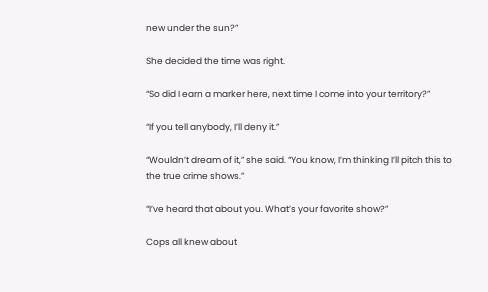new under the sun?”

She decided the time was right.

“So did I earn a marker here, next time I come into your territory?”

“If you tell anybody, I’ll deny it.”

“Wouldn’t dream of it,” she said. “You know, I’m thinking I’ll pitch this to the true crime shows.”

“I’ve heard that about you. What’s your favorite show?”

Cops all knew about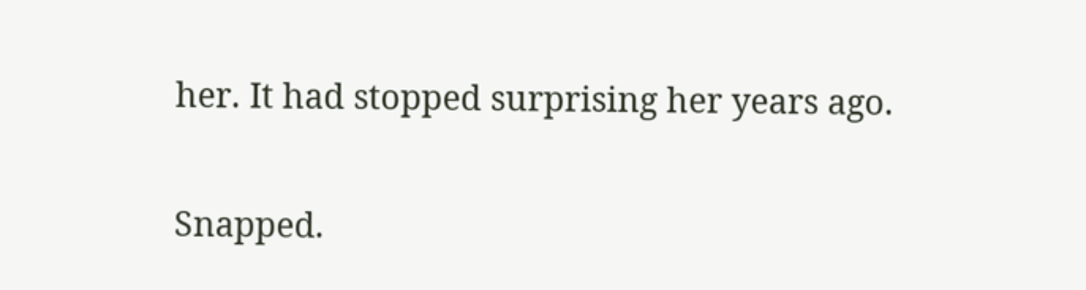her. It had stopped surprising her years ago.

Snapped.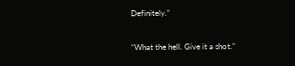Definitely.”

“What the hell. Give it a shot.”